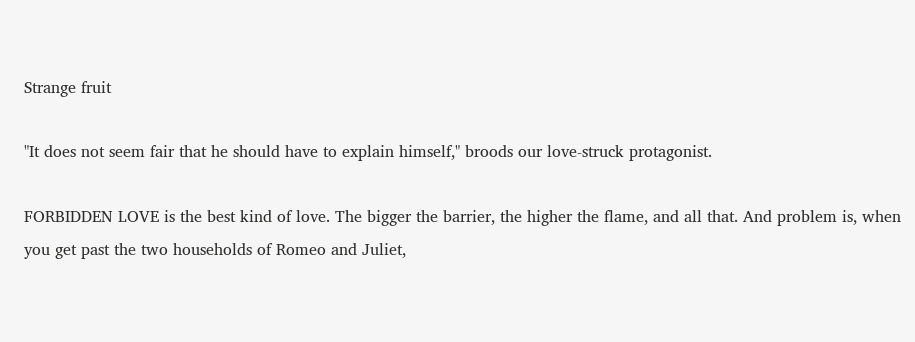Strange fruit

"It does not seem fair that he should have to explain himself," broods our love-struck protagonist.

FORBIDDEN LOVE is the best kind of love. The bigger the barrier, the higher the flame, and all that. And problem is, when you get past the two households of Romeo and Juliet,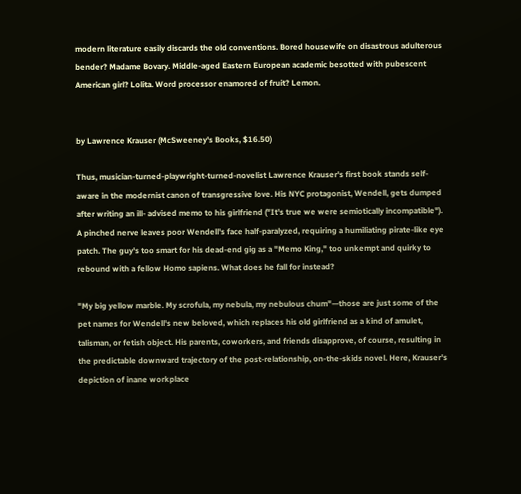modern literature easily discards the old conventions. Bored housewife on disastrous adulterous bender? Madame Bovary. Middle-aged Eastern European academic besotted with pubescent American girl? Lolita. Word processor enamored of fruit? Lemon.


by Lawrence Krauser (McSweeney's Books, $16.50)

Thus, musician-turned-playwright-turned-novelist Lawrence Krauser's first book stands self-aware in the modernist canon of transgressive love. His NYC protagonist, Wendell, gets dumped after writing an ill- advised memo to his girlfriend ("It's true we were semiotically incompatible"). A pinched nerve leaves poor Wendell's face half-paralyzed, requiring a humiliating pirate-like eye patch. The guy's too smart for his dead-end gig as a "Memo King," too unkempt and quirky to rebound with a fellow Homo sapiens. What does he fall for instead?

"My big yellow marble. My scrofula, my nebula, my nebulous chum"—those are just some of the pet names for Wendell's new beloved, which replaces his old girlfriend as a kind of amulet, talisman, or fetish object. His parents, coworkers, and friends disapprove, of course, resulting in the predictable downward trajectory of the post-relationship, on-the-skids novel. Here, Krauser's depiction of inane workplace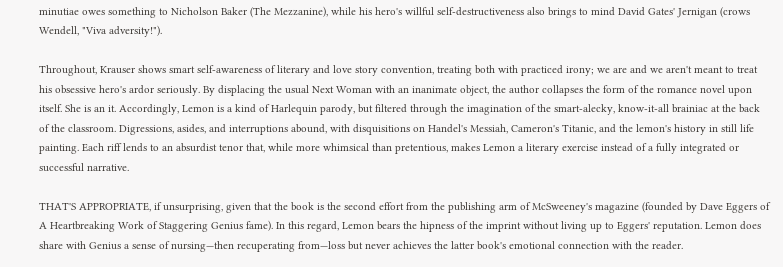minutiae owes something to Nicholson Baker (The Mezzanine), while his hero's willful self-destructiveness also brings to mind David Gates' Jernigan (crows Wendell, "Viva adversity!").

Throughout, Krauser shows smart self-awareness of literary and love story convention, treating both with practiced irony; we are and we aren't meant to treat his obsessive hero's ardor seriously. By displacing the usual Next Woman with an inanimate object, the author collapses the form of the romance novel upon itself. She is an it. Accordingly, Lemon is a kind of Harlequin parody, but filtered through the imagination of the smart-alecky, know-it-all brainiac at the back of the classroom. Digressions, asides, and interruptions abound, with disquisitions on Handel's Messiah, Cameron's Titanic, and the lemon's history in still life painting. Each riff lends to an absurdist tenor that, while more whimsical than pretentious, makes Lemon a literary exercise instead of a fully integrated or successful narrative.

THAT'S APPROPRIATE, if unsurprising, given that the book is the second effort from the publishing arm of McSweeney's magazine (founded by Dave Eggers of A Heartbreaking Work of Staggering Genius fame). In this regard, Lemon bears the hipness of the imprint without living up to Eggers' reputation. Lemon does share with Genius a sense of nursing—then recuperating from—loss but never achieves the latter book's emotional connection with the reader.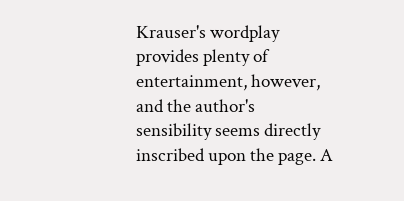Krauser's wordplay provides plenty of entertainment, however, and the author's sensibility seems directly inscribed upon the page. A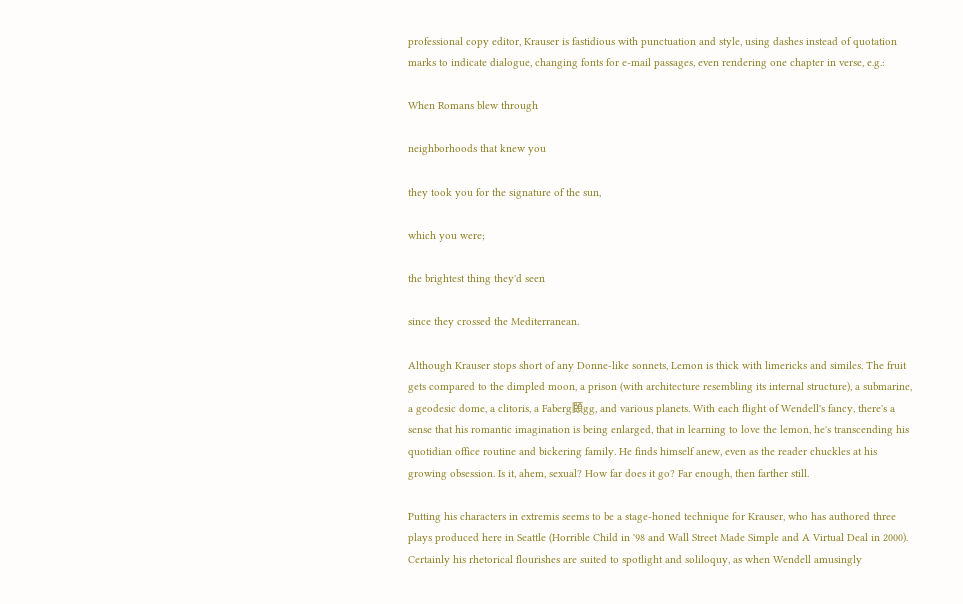professional copy editor, Krauser is fastidious with punctuation and style, using dashes instead of quotation marks to indicate dialogue, changing fonts for e-mail passages, even rendering one chapter in verse, e.g.:

When Romans blew through

neighborhoods that knew you

they took you for the signature of the sun,

which you were;

the brightest thing they'd seen

since they crossed the Mediterranean.

Although Krauser stops short of any Donne-like sonnets, Lemon is thick with limericks and similes. The fruit gets compared to the dimpled moon, a prison (with architecture resembling its internal structure), a submarine, a geodesic dome, a clitoris, a Faberg頥gg, and various planets. With each flight of Wendell's fancy, there's a sense that his romantic imagination is being enlarged, that in learning to love the lemon, he's transcending his quotidian office routine and bickering family. He finds himself anew, even as the reader chuckles at his growing obsession. Is it, ahem, sexual? How far does it go? Far enough, then farther still.

Putting his characters in extremis seems to be a stage-honed technique for Krauser, who has authored three plays produced here in Seattle (Horrible Child in '98 and Wall Street Made Simple and A Virtual Deal in 2000). Certainly his rhetorical flourishes are suited to spotlight and soliloquy, as when Wendell amusingly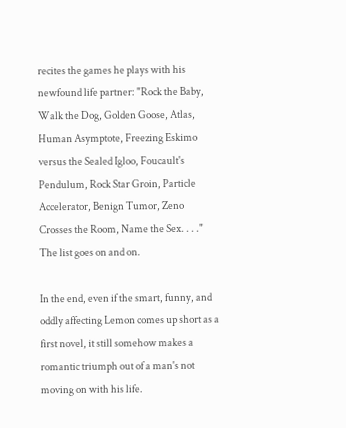recites the games he plays with his newfound life partner: "Rock the Baby, Walk the Dog, Golden Goose, Atlas, Human Asymptote, Freezing Eskimo versus the Sealed Igloo, Foucault's Pendulum, Rock Star Groin, Particle Accelerator, Benign Tumor, Zeno Crosses the Room, Name the Sex. . . ." The list goes on and on.

In the end, even if the smart, funny, and oddly affecting Lemon comes up short as a first novel, it still somehow makes a romantic triumph out of a man's not moving on with his life.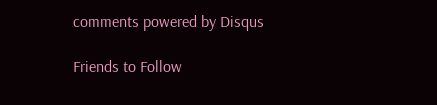comments powered by Disqus

Friends to Follow